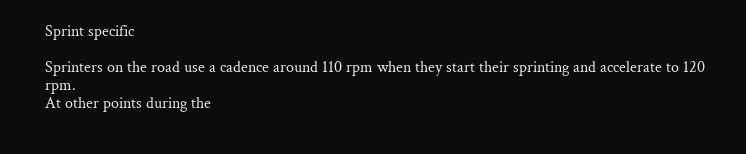Sprint specific

Sprinters on the road use a cadence around 110 rpm when they start their sprinting and accelerate to 120 rpm.
At other points during the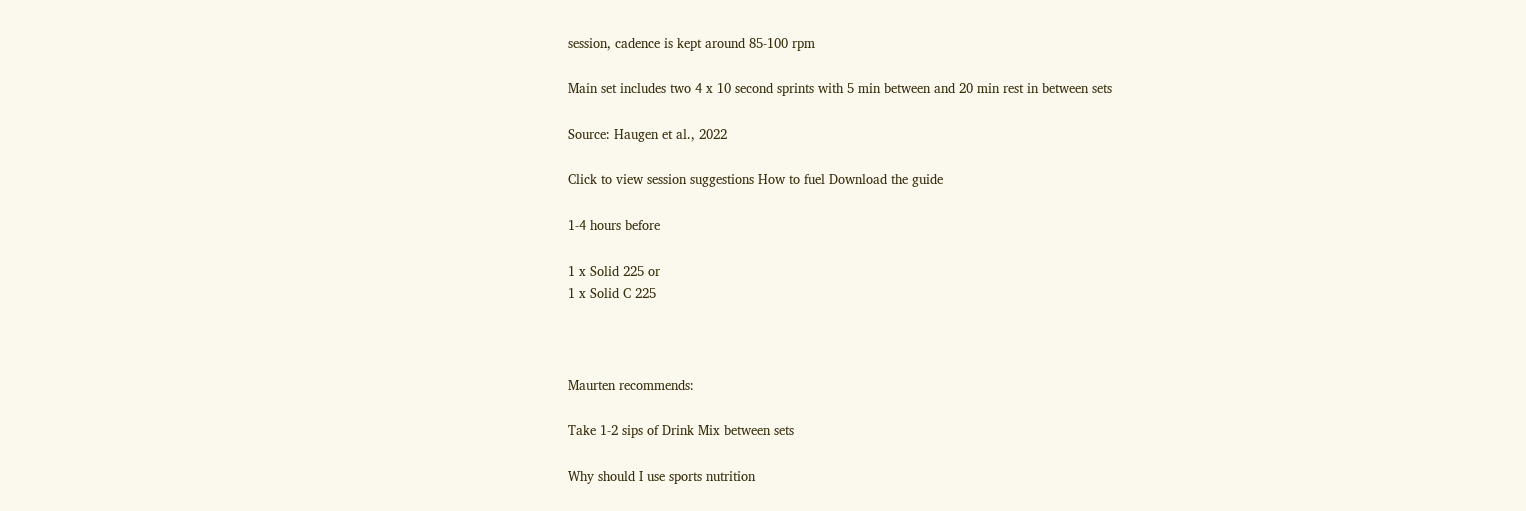session, cadence is kept around 85-100 rpm

Main set includes two 4 x 10 second sprints with 5 min between and 20 min rest in between sets

Source: Haugen et al., 2022

Click to view session suggestions How to fuel Download the guide

1-4 hours before

1 x Solid 225 or
1 x Solid C 225



Maurten recommends:

Take 1-2 sips of Drink Mix between sets

Why should I use sports nutrition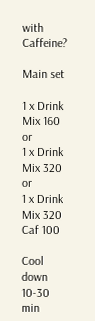with Caffeine?

Main set

1 x Drink Mix 160 or
1 x Drink Mix 320 or
1 x Drink Mix 320 Caf 100

Cool down
10-30 min